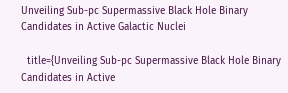Unveiling Sub-pc Supermassive Black Hole Binary Candidates in Active Galactic Nuclei

  title={Unveiling Sub-pc Supermassive Black Hole Binary Candidates in Active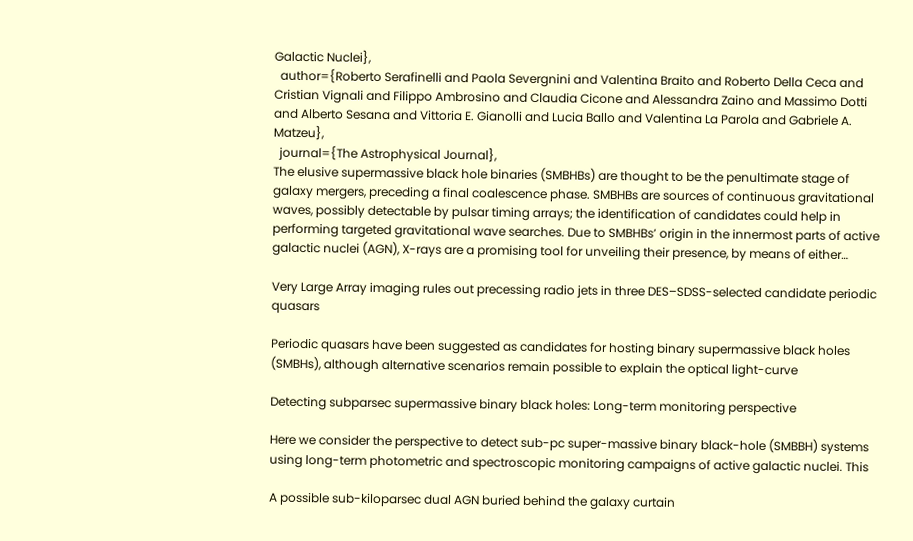Galactic Nuclei},
  author={Roberto Serafinelli and Paola Severgnini and Valentina Braito and Roberto Della Ceca and Cristian Vignali and Filippo Ambrosino and Claudia Cicone and Alessandra Zaino and Massimo Dotti and Alberto Sesana and Vittoria E. Gianolli and Lucia Ballo and Valentina La Parola and Gabriele A. Matzeu},
  journal={The Astrophysical Journal},
The elusive supermassive black hole binaries (SMBHBs) are thought to be the penultimate stage of galaxy mergers, preceding a final coalescence phase. SMBHBs are sources of continuous gravitational waves, possibly detectable by pulsar timing arrays; the identification of candidates could help in performing targeted gravitational wave searches. Due to SMBHBs’ origin in the innermost parts of active galactic nuclei (AGN), X-rays are a promising tool for unveiling their presence, by means of either…

Very Large Array imaging rules out precessing radio jets in three DES–SDSS-selected candidate periodic quasars

Periodic quasars have been suggested as candidates for hosting binary supermassive black holes (SMBHs), although alternative scenarios remain possible to explain the optical light-curve

Detecting subparsec supermassive binary black holes: Long-term monitoring perspective

Here we consider the perspective to detect sub-pc super-massive binary black-hole (SMBBH) systems using long-term photometric and spectroscopic monitoring campaigns of active galactic nuclei. This

A possible sub-kiloparsec dual AGN buried behind the galaxy curtain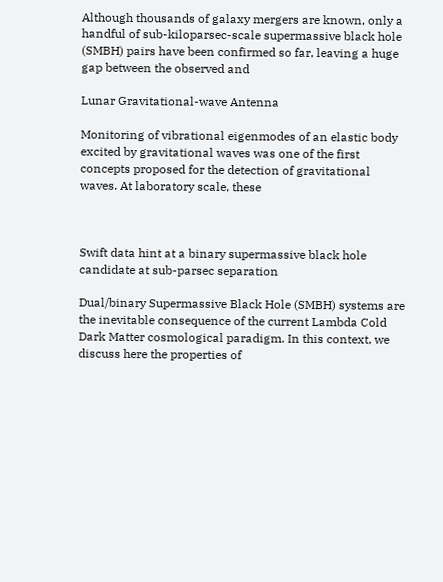Although thousands of galaxy mergers are known, only a handful of sub-kiloparsec-scale supermassive black hole (SMBH) pairs have been confirmed so far, leaving a huge gap between the observed and

Lunar Gravitational-wave Antenna

Monitoring of vibrational eigenmodes of an elastic body excited by gravitational waves was one of the first concepts proposed for the detection of gravitational waves. At laboratory scale, these



Swift data hint at a binary supermassive black hole candidate at sub-parsec separation

Dual/binary Supermassive Black Hole (SMBH) systems are the inevitable consequence of the current Lambda Cold Dark Matter cosmological paradigm. In this context, we discuss here the properties of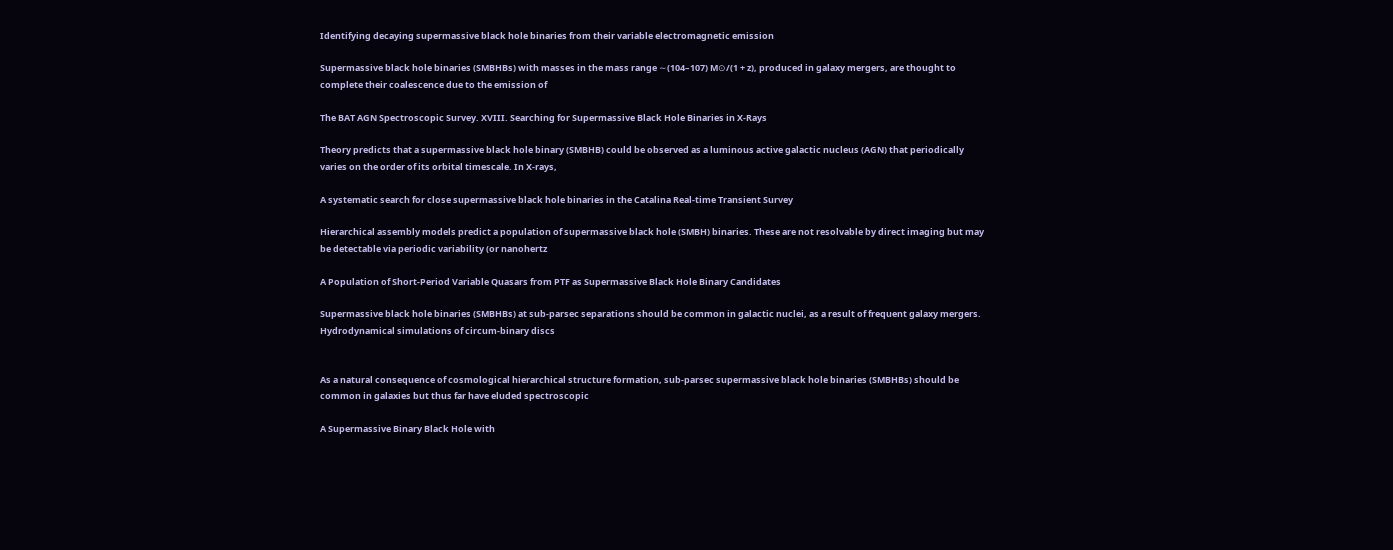Identifying decaying supermassive black hole binaries from their variable electromagnetic emission

Supermassive black hole binaries (SMBHBs) with masses in the mass range ∼(104–107) M⊙/(1 + z), produced in galaxy mergers, are thought to complete their coalescence due to the emission of

The BAT AGN Spectroscopic Survey. XVIII. Searching for Supermassive Black Hole Binaries in X-Rays

Theory predicts that a supermassive black hole binary (SMBHB) could be observed as a luminous active galactic nucleus (AGN) that periodically varies on the order of its orbital timescale. In X-rays,

A systematic search for close supermassive black hole binaries in the Catalina Real-time Transient Survey

Hierarchical assembly models predict a population of supermassive black hole (SMBH) binaries. These are not resolvable by direct imaging but may be detectable via periodic variability (or nanohertz

A Population of Short-Period Variable Quasars from PTF as Supermassive Black Hole Binary Candidates

Supermassive black hole binaries (SMBHBs) at sub-parsec separations should be common in galactic nuclei, as a result of frequent galaxy mergers. Hydrodynamical simulations of circum-binary discs


As a natural consequence of cosmological hierarchical structure formation, sub-parsec supermassive black hole binaries (SMBHBs) should be common in galaxies but thus far have eluded spectroscopic

A Supermassive Binary Black Hole with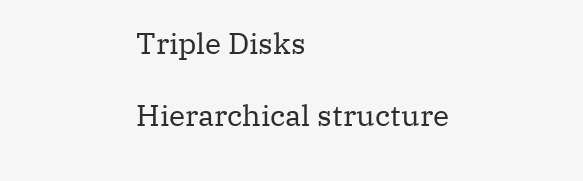Triple Disks

Hierarchical structure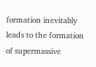formation inevitably leads to the formation of supermassive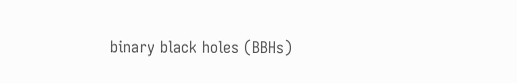binary black holes (BBHs)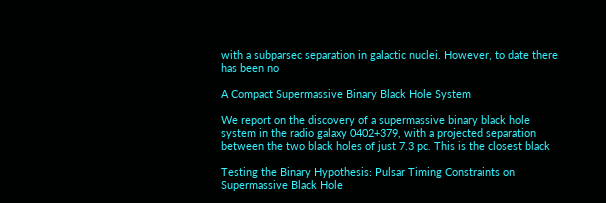with a subparsec separation in galactic nuclei. However, to date there has been no

A Compact Supermassive Binary Black Hole System

We report on the discovery of a supermassive binary black hole system in the radio galaxy 0402+379, with a projected separation between the two black holes of just 7.3 pc. This is the closest black

Testing the Binary Hypothesis: Pulsar Timing Constraints on Supermassive Black Hole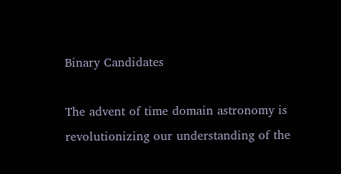Binary Candidates

The advent of time domain astronomy is revolutionizing our understanding of the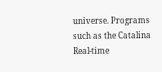universe. Programs such as the Catalina Real-time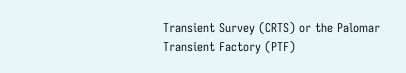Transient Survey (CRTS) or the Palomar Transient Factory (PTF)